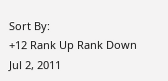Sort By:
+12 Rank Up Rank Down
Jul 2, 2011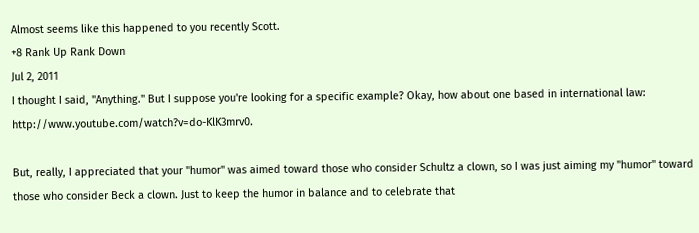Almost seems like this happened to you recently Scott.
+8 Rank Up Rank Down
Jul 2, 2011
I thought I said, "Anything." But I suppose you're looking for a specific example? Okay, how about one based in international law: http://www.youtube.com/watch?v=do-KlK3mrv0.

But, really, I appreciated that your "humor" was aimed toward those who consider Schultz a clown, so I was just aiming my "humor" toward those who consider Beck a clown. Just to keep the humor in balance and to celebrate that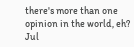there's more than one opinion in the world, eh?
Jul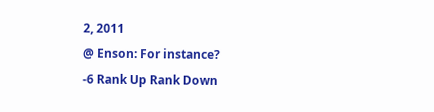2, 2011
@ Enson: For instance?
-6 Rank Up Rank Down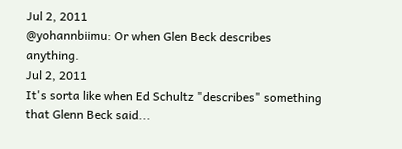Jul 2, 2011
@yohannbiimu: Or when Glen Beck describes anything.
Jul 2, 2011
It's sorta like when Ed Schultz "describes" something that Glenn Beck said...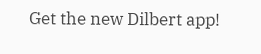Get the new Dilbert app!